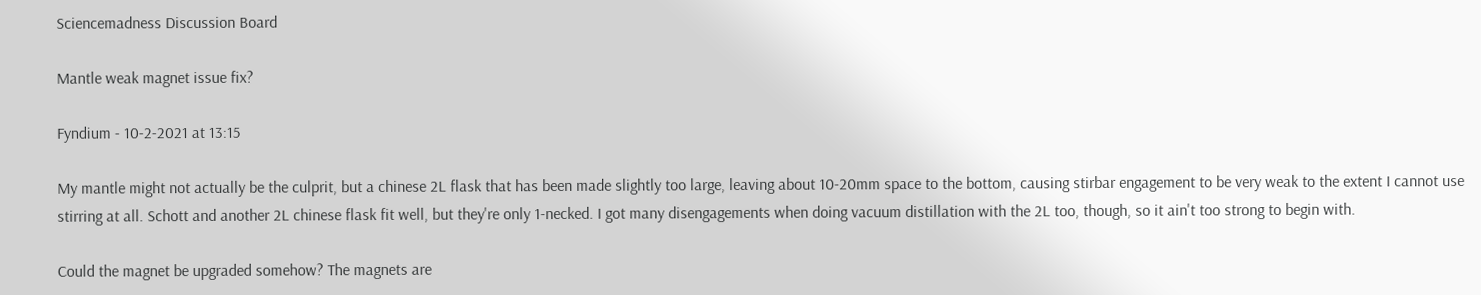Sciencemadness Discussion Board

Mantle weak magnet issue fix?

Fyndium - 10-2-2021 at 13:15

My mantle might not actually be the culprit, but a chinese 2L flask that has been made slightly too large, leaving about 10-20mm space to the bottom, causing stirbar engagement to be very weak to the extent I cannot use stirring at all. Schott and another 2L chinese flask fit well, but they're only 1-necked. I got many disengagements when doing vacuum distillation with the 2L too, though, so it ain't too strong to begin with.

Could the magnet be upgraded somehow? The magnets are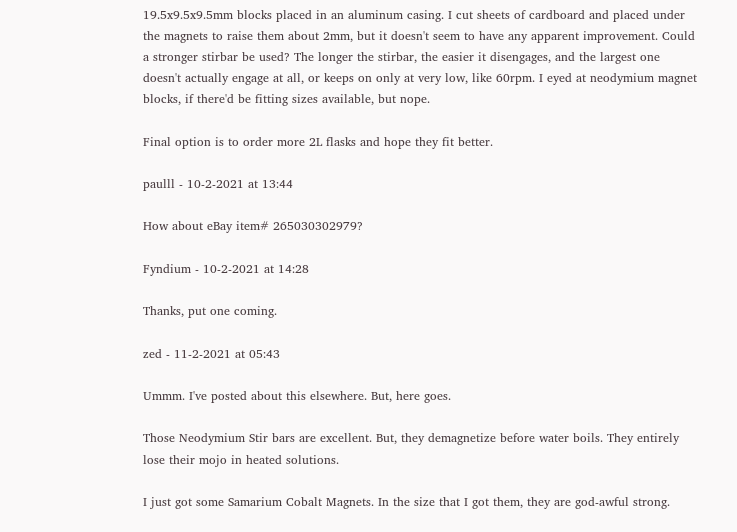19.5x9.5x9.5mm blocks placed in an aluminum casing. I cut sheets of cardboard and placed under the magnets to raise them about 2mm, but it doesn't seem to have any apparent improvement. Could a stronger stirbar be used? The longer the stirbar, the easier it disengages, and the largest one doesn't actually engage at all, or keeps on only at very low, like 60rpm. I eyed at neodymium magnet blocks, if there'd be fitting sizes available, but nope.

Final option is to order more 2L flasks and hope they fit better.

paulll - 10-2-2021 at 13:44

How about eBay item# 265030302979?

Fyndium - 10-2-2021 at 14:28

Thanks, put one coming.

zed - 11-2-2021 at 05:43

Ummm. I've posted about this elsewhere. But, here goes.

Those Neodymium Stir bars are excellent. But, they demagnetize before water boils. They entirely lose their mojo in heated solutions.

I just got some Samarium Cobalt Magnets. In the size that I got them, they are god-awful strong.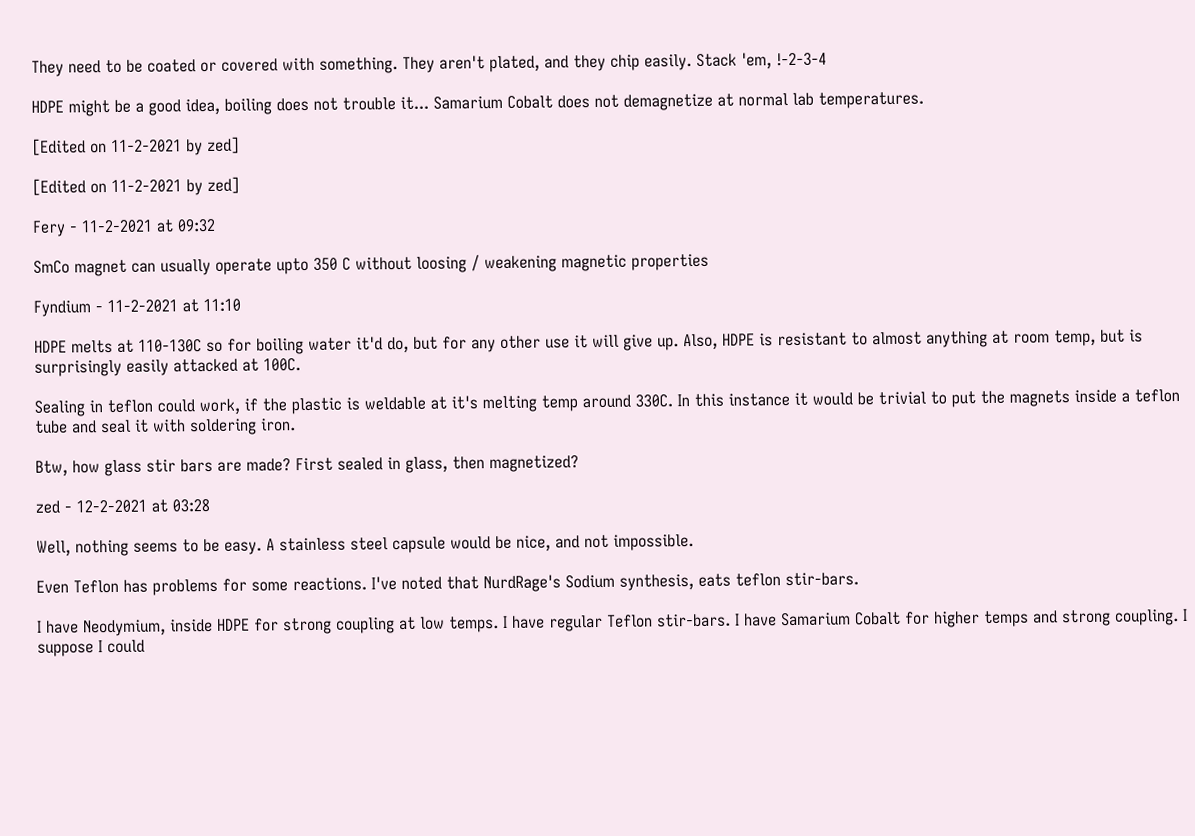They need to be coated or covered with something. They aren't plated, and they chip easily. Stack 'em, !-2-3-4

HDPE might be a good idea, boiling does not trouble it... Samarium Cobalt does not demagnetize at normal lab temperatures.

[Edited on 11-2-2021 by zed]

[Edited on 11-2-2021 by zed]

Fery - 11-2-2021 at 09:32

SmCo magnet can usually operate upto 350 C without loosing / weakening magnetic properties

Fyndium - 11-2-2021 at 11:10

HDPE melts at 110-130C so for boiling water it'd do, but for any other use it will give up. Also, HDPE is resistant to almost anything at room temp, but is surprisingly easily attacked at 100C.

Sealing in teflon could work, if the plastic is weldable at it's melting temp around 330C. In this instance it would be trivial to put the magnets inside a teflon tube and seal it with soldering iron.

Btw, how glass stir bars are made? First sealed in glass, then magnetized?

zed - 12-2-2021 at 03:28

Well, nothing seems to be easy. A stainless steel capsule would be nice, and not impossible.

Even Teflon has problems for some reactions. I've noted that NurdRage's Sodium synthesis, eats teflon stir-bars.

I have Neodymium, inside HDPE for strong coupling at low temps. I have regular Teflon stir-bars. I have Samarium Cobalt for higher temps and strong coupling. I suppose I could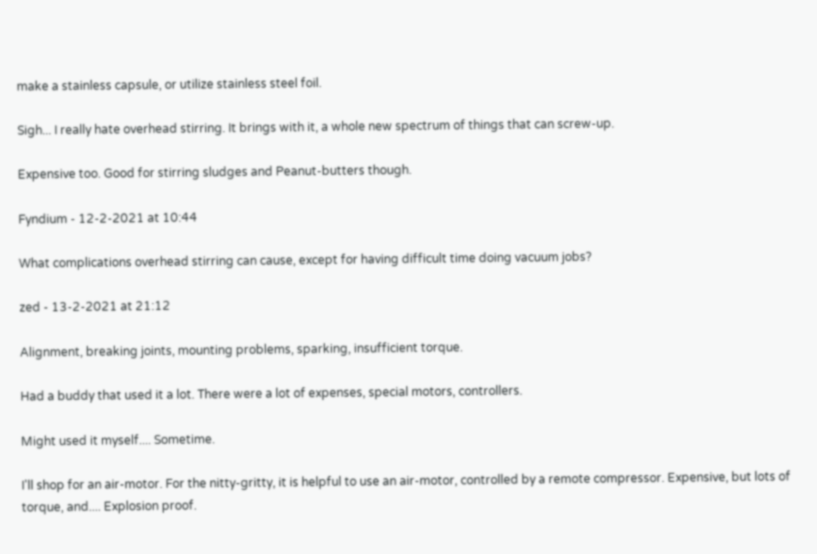make a stainless capsule, or utilize stainless steel foil.

Sigh... I really hate overhead stirring. It brings with it, a whole new spectrum of things that can screw-up.

Expensive too. Good for stirring sludges and Peanut-butters though.

Fyndium - 12-2-2021 at 10:44

What complications overhead stirring can cause, except for having difficult time doing vacuum jobs?

zed - 13-2-2021 at 21:12

Alignment, breaking joints, mounting problems, sparking, insufficient torque.

Had a buddy that used it a lot. There were a lot of expenses, special motors, controllers.

Might used it myself.... Sometime.

I'll shop for an air-motor. For the nitty-gritty, it is helpful to use an air-motor, controlled by a remote compressor. Expensive, but lots of torque, and.... Explosion proof.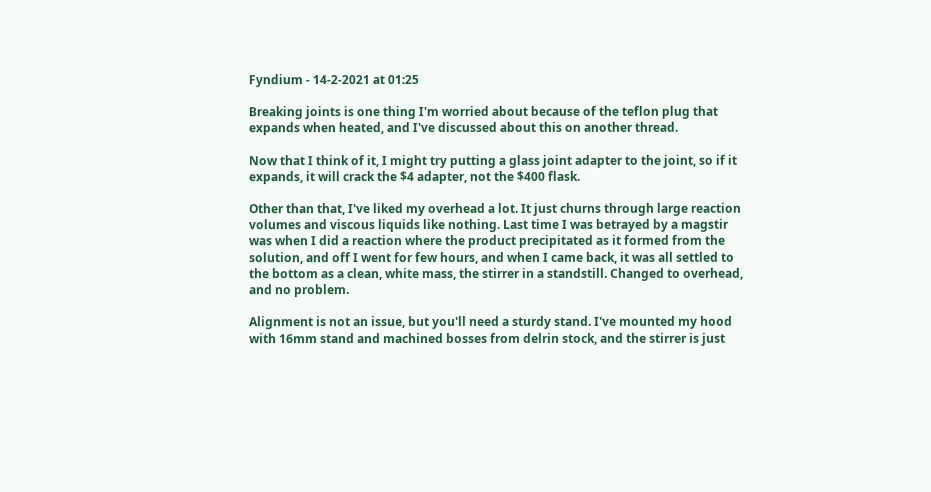Fyndium - 14-2-2021 at 01:25

Breaking joints is one thing I'm worried about because of the teflon plug that expands when heated, and I've discussed about this on another thread.

Now that I think of it, I might try putting a glass joint adapter to the joint, so if it expands, it will crack the $4 adapter, not the $400 flask.

Other than that, I've liked my overhead a lot. It just churns through large reaction volumes and viscous liquids like nothing. Last time I was betrayed by a magstir was when I did a reaction where the product precipitated as it formed from the solution, and off I went for few hours, and when I came back, it was all settled to the bottom as a clean, white mass, the stirrer in a standstill. Changed to overhead, and no problem.

Alignment is not an issue, but you'll need a sturdy stand. I've mounted my hood with 16mm stand and machined bosses from delrin stock, and the stirrer is just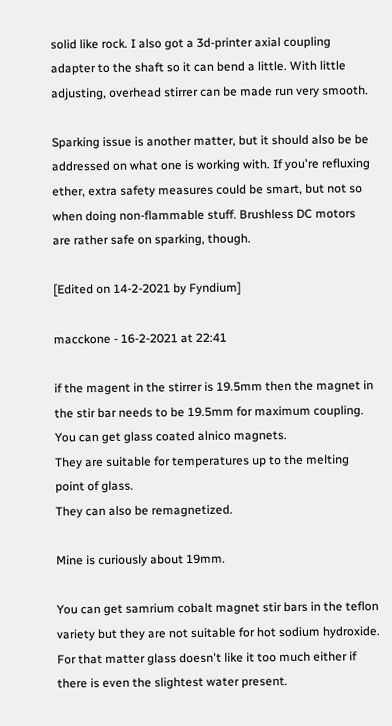solid like rock. I also got a 3d-printer axial coupling adapter to the shaft so it can bend a little. With little adjusting, overhead stirrer can be made run very smooth.

Sparking issue is another matter, but it should also be be addressed on what one is working with. If you're refluxing ether, extra safety measures could be smart, but not so when doing non-flammable stuff. Brushless DC motors are rather safe on sparking, though.

[Edited on 14-2-2021 by Fyndium]

macckone - 16-2-2021 at 22:41

if the magent in the stirrer is 19.5mm then the magnet in the stir bar needs to be 19.5mm for maximum coupling.
You can get glass coated alnico magnets.
They are suitable for temperatures up to the melting point of glass.
They can also be remagnetized.

Mine is curiously about 19mm.

You can get samrium cobalt magnet stir bars in the teflon variety but they are not suitable for hot sodium hydroxide.
For that matter glass doesn't like it too much either if there is even the slightest water present.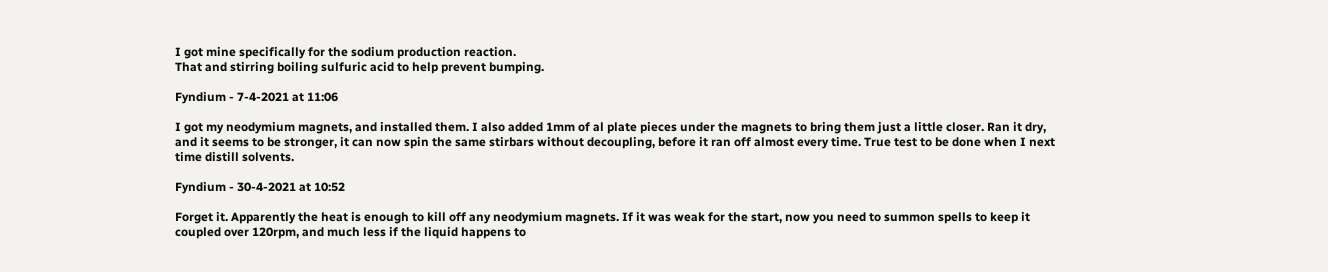I got mine specifically for the sodium production reaction.
That and stirring boiling sulfuric acid to help prevent bumping.

Fyndium - 7-4-2021 at 11:06

I got my neodymium magnets, and installed them. I also added 1mm of al plate pieces under the magnets to bring them just a little closer. Ran it dry, and it seems to be stronger, it can now spin the same stirbars without decoupling, before it ran off almost every time. True test to be done when I next time distill solvents.

Fyndium - 30-4-2021 at 10:52

Forget it. Apparently the heat is enough to kill off any neodymium magnets. If it was weak for the start, now you need to summon spells to keep it coupled over 120rpm, and much less if the liquid happens to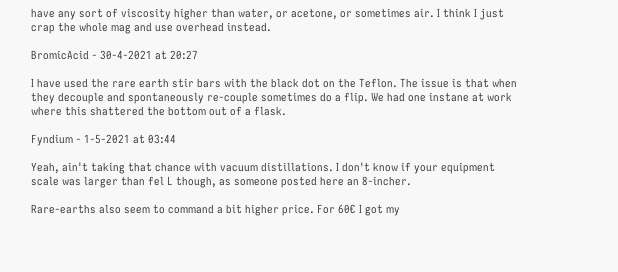have any sort of viscosity higher than water, or acetone, or sometimes air. I think I just crap the whole mag and use overhead instead.

BromicAcid - 30-4-2021 at 20:27

I have used the rare earth stir bars with the black dot on the Teflon. The issue is that when they decouple and spontaneously re-couple sometimes do a flip. We had one instane at work where this shattered the bottom out of a flask.

Fyndium - 1-5-2021 at 03:44

Yeah, ain't taking that chance with vacuum distillations. I don't know if your equipment scale was larger than fel L though, as someone posted here an 8-incher.

Rare-earths also seem to command a bit higher price. For 60€ I got my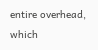entire overhead, which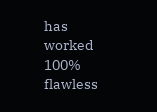has worked 100% flawless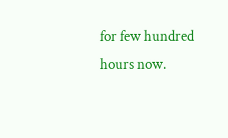for few hundred hours now.